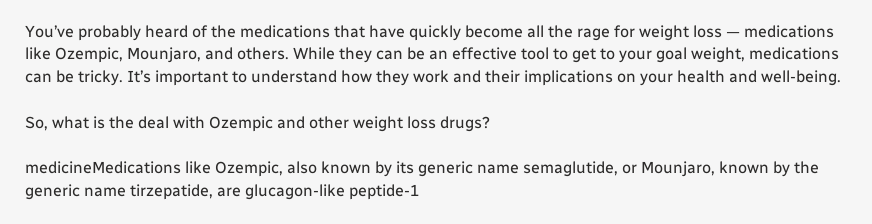You’ve probably heard of the medications that have quickly become all the rage for weight loss — medications like Ozempic, Mounjaro, and others. While they can be an effective tool to get to your goal weight, medications can be tricky. It’s important to understand how they work and their implications on your health and well-being.

So, what is the deal with Ozempic and other weight loss drugs?

medicineMedications like Ozempic, also known by its generic name semaglutide, or Mounjaro, known by the generic name tirzepatide, are glucagon-like peptide-1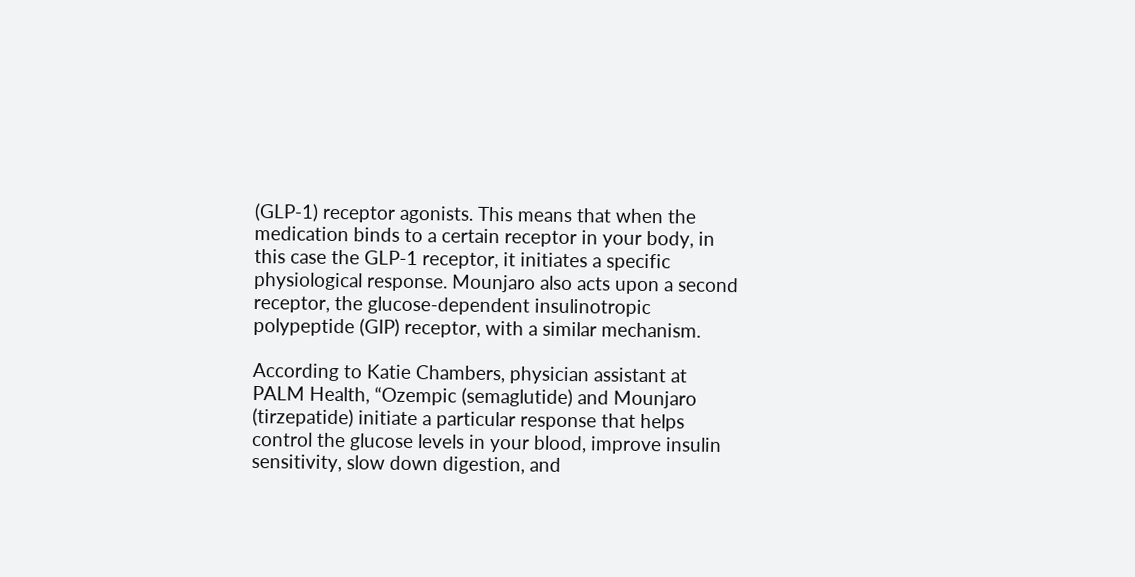(GLP-1) receptor agonists. This means that when the medication binds to a certain receptor in your body, in this case the GLP-1 receptor, it initiates a specific physiological response. Mounjaro also acts upon a second receptor, the glucose-dependent insulinotropic polypeptide (GIP) receptor, with a similar mechanism.

According to Katie Chambers, physician assistant at PALM Health, “Ozempic (semaglutide) and Mounjaro (tirzepatide) initiate a particular response that helps control the glucose levels in your blood, improve insulin sensitivity, slow down digestion, and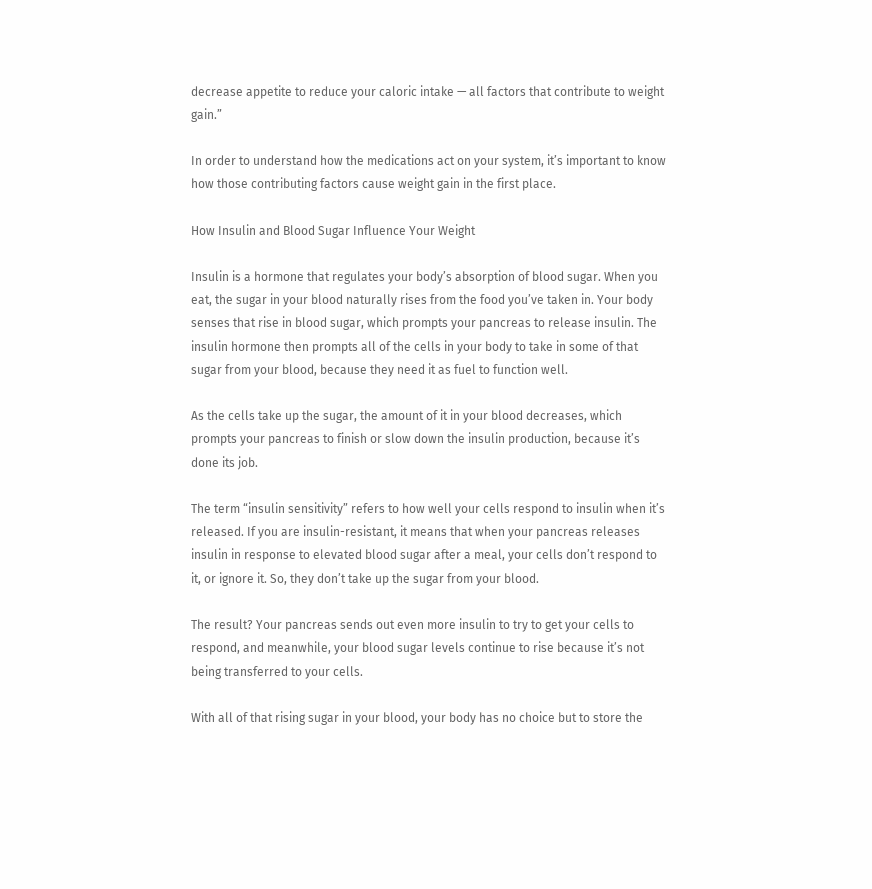decrease appetite to reduce your caloric intake — all factors that contribute to weight gain.”

In order to understand how the medications act on your system, it’s important to know how those contributing factors cause weight gain in the first place.

How Insulin and Blood Sugar Influence Your Weight

Insulin is a hormone that regulates your body’s absorption of blood sugar. When you eat, the sugar in your blood naturally rises from the food you’ve taken in. Your body senses that rise in blood sugar, which prompts your pancreas to release insulin. The insulin hormone then prompts all of the cells in your body to take in some of that sugar from your blood, because they need it as fuel to function well.

As the cells take up the sugar, the amount of it in your blood decreases, which prompts your pancreas to finish or slow down the insulin production, because it’s done its job.

The term “insulin sensitivity” refers to how well your cells respond to insulin when it’s released. If you are insulin-resistant, it means that when your pancreas releases insulin in response to elevated blood sugar after a meal, your cells don’t respond to it, or ignore it. So, they don’t take up the sugar from your blood.

The result? Your pancreas sends out even more insulin to try to get your cells to respond, and meanwhile, your blood sugar levels continue to rise because it’s not being transferred to your cells.

With all of that rising sugar in your blood, your body has no choice but to store the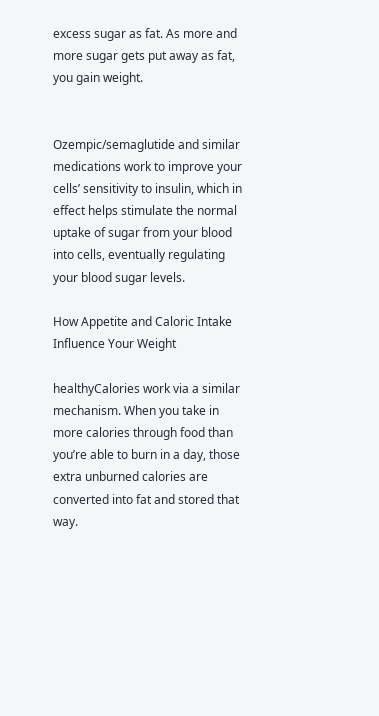excess sugar as fat. As more and more sugar gets put away as fat, you gain weight.


Ozempic/semaglutide and similar medications work to improve your cells’ sensitivity to insulin, which in effect helps stimulate the normal uptake of sugar from your blood into cells, eventually regulating your blood sugar levels.

How Appetite and Caloric Intake Influence Your Weight

healthyCalories work via a similar mechanism. When you take in more calories through food than you’re able to burn in a day, those extra unburned calories are converted into fat and stored that way.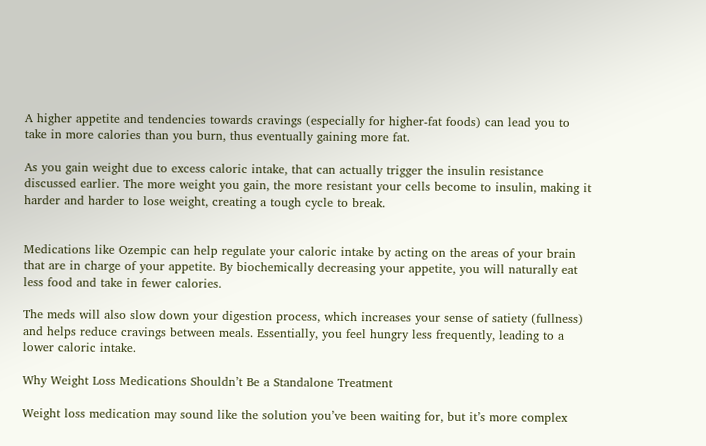A higher appetite and tendencies towards cravings (especially for higher-fat foods) can lead you to take in more calories than you burn, thus eventually gaining more fat.

As you gain weight due to excess caloric intake, that can actually trigger the insulin resistance discussed earlier. The more weight you gain, the more resistant your cells become to insulin, making it harder and harder to lose weight, creating a tough cycle to break.


Medications like Ozempic can help regulate your caloric intake by acting on the areas of your brain that are in charge of your appetite. By biochemically decreasing your appetite, you will naturally eat less food and take in fewer calories.

The meds will also slow down your digestion process, which increases your sense of satiety (fullness) and helps reduce cravings between meals. Essentially, you feel hungry less frequently, leading to a lower caloric intake.

Why Weight Loss Medications Shouldn’t Be a Standalone Treatment

Weight loss medication may sound like the solution you’ve been waiting for, but it’s more complex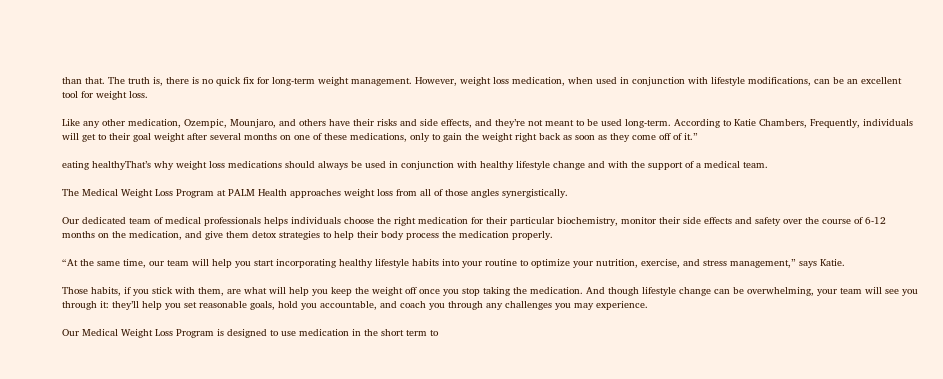than that. The truth is, there is no quick fix for long-term weight management. However, weight loss medication, when used in conjunction with lifestyle modifications, can be an excellent tool for weight loss.

Like any other medication, Ozempic, Mounjaro, and others have their risks and side effects, and they’re not meant to be used long-term. According to Katie Chambers, Frequently, individuals will get to their goal weight after several months on one of these medications, only to gain the weight right back as soon as they come off of it.”

eating healthyThat’s why weight loss medications should always be used in conjunction with healthy lifestyle change and with the support of a medical team.

The Medical Weight Loss Program at PALM Health approaches weight loss from all of those angles synergistically.

Our dedicated team of medical professionals helps individuals choose the right medication for their particular biochemistry, monitor their side effects and safety over the course of 6-12 months on the medication, and give them detox strategies to help their body process the medication properly.

“At the same time, our team will help you start incorporating healthy lifestyle habits into your routine to optimize your nutrition, exercise, and stress management,” says Katie.

Those habits, if you stick with them, are what will help you keep the weight off once you stop taking the medication. And though lifestyle change can be overwhelming, your team will see you through it: they’ll help you set reasonable goals, hold you accountable, and coach you through any challenges you may experience.

Our Medical Weight Loss Program is designed to use medication in the short term to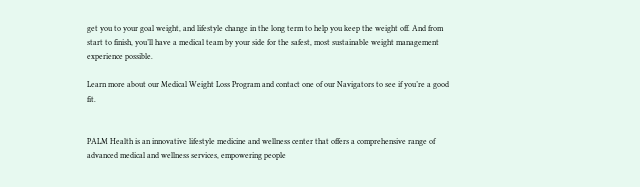get you to your goal weight, and lifestyle change in the long term to help you keep the weight off. And from start to finish, you’ll have a medical team by your side for the safest, most sustainable weight management experience possible.

Learn more about our Medical Weight Loss Program and contact one of our Navigators to see if you’re a good fit.


PALM Health is an innovative lifestyle medicine and wellness center that offers a comprehensive range of advanced medical and wellness services, empowering people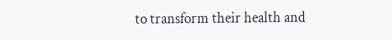to transform their health and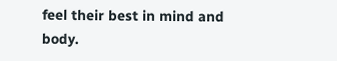feel their best in mind and body.